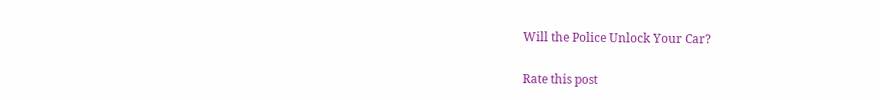Will the Police Unlock Your Car?

Rate this post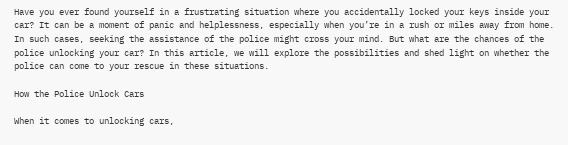Have you ever found yourself in a frustrating situation where you accidentally locked your keys inside your car? It can be a moment of panic and helplessness, especially when you’re in a rush or miles away from home. In such cases, seeking the assistance of the police might cross your mind. But what are the chances of the police unlocking your car? In this article, we will explore the possibilities and shed light on whether the police can come to your rescue in these situations.

How the Police Unlock Cars

When it comes to unlocking cars,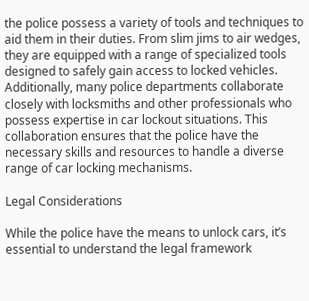the police possess a variety of tools and techniques to aid them in their duties. From slim jims to air wedges, they are equipped with a range of specialized tools designed to safely gain access to locked vehicles. Additionally, many police departments collaborate closely with locksmiths and other professionals who possess expertise in car lockout situations. This collaboration ensures that the police have the necessary skills and resources to handle a diverse range of car locking mechanisms.

Legal Considerations

While the police have the means to unlock cars, it’s essential to understand the legal framework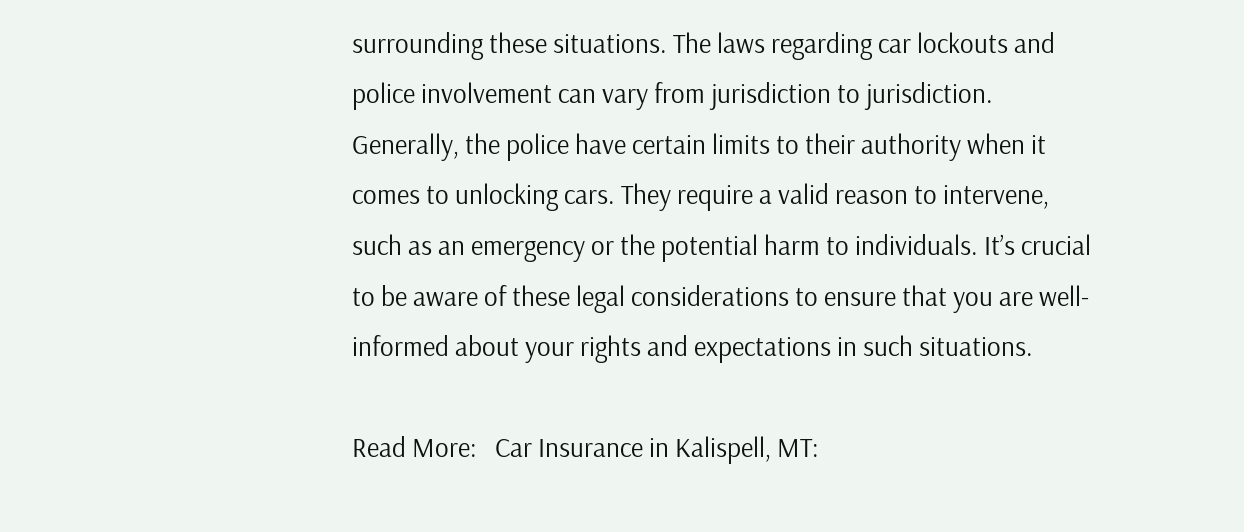surrounding these situations. The laws regarding car lockouts and police involvement can vary from jurisdiction to jurisdiction. Generally, the police have certain limits to their authority when it comes to unlocking cars. They require a valid reason to intervene, such as an emergency or the potential harm to individuals. It’s crucial to be aware of these legal considerations to ensure that you are well-informed about your rights and expectations in such situations.

Read More:   Car Insurance in Kalispell, MT: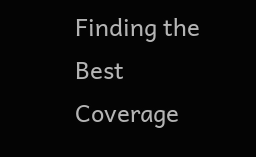Finding the Best Coverage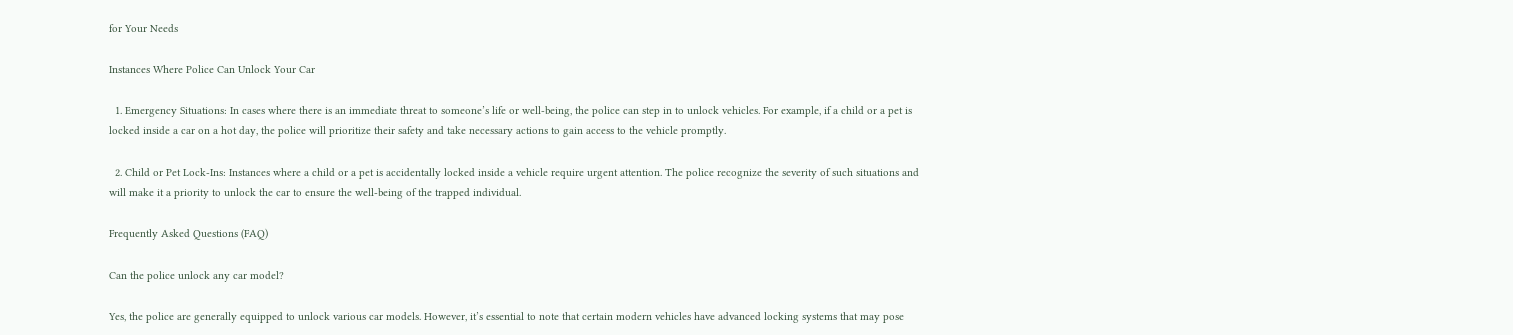for Your Needs

Instances Where Police Can Unlock Your Car

  1. Emergency Situations: In cases where there is an immediate threat to someone’s life or well-being, the police can step in to unlock vehicles. For example, if a child or a pet is locked inside a car on a hot day, the police will prioritize their safety and take necessary actions to gain access to the vehicle promptly.

  2. Child or Pet Lock-Ins: Instances where a child or a pet is accidentally locked inside a vehicle require urgent attention. The police recognize the severity of such situations and will make it a priority to unlock the car to ensure the well-being of the trapped individual.

Frequently Asked Questions (FAQ)

Can the police unlock any car model?

Yes, the police are generally equipped to unlock various car models. However, it’s essential to note that certain modern vehicles have advanced locking systems that may pose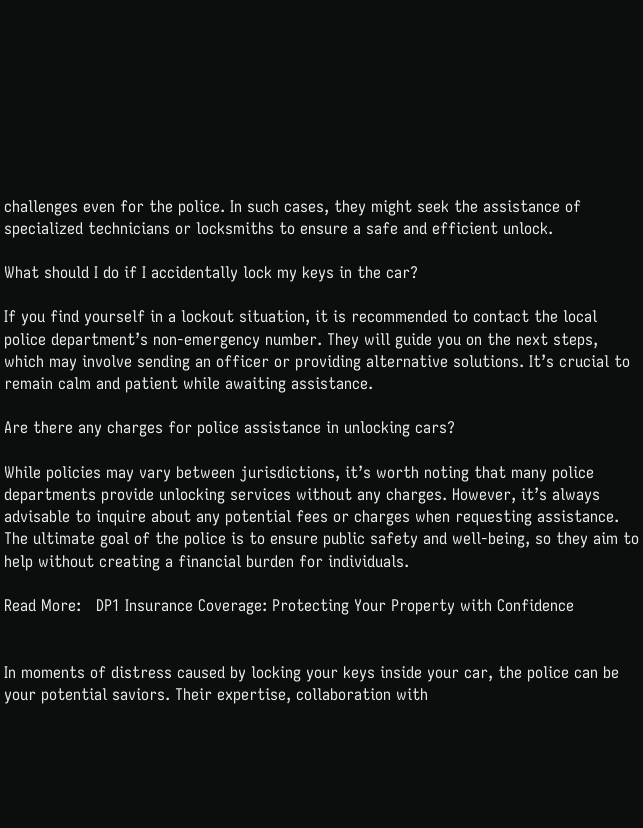challenges even for the police. In such cases, they might seek the assistance of specialized technicians or locksmiths to ensure a safe and efficient unlock.

What should I do if I accidentally lock my keys in the car?

If you find yourself in a lockout situation, it is recommended to contact the local police department’s non-emergency number. They will guide you on the next steps, which may involve sending an officer or providing alternative solutions. It’s crucial to remain calm and patient while awaiting assistance.

Are there any charges for police assistance in unlocking cars?

While policies may vary between jurisdictions, it’s worth noting that many police departments provide unlocking services without any charges. However, it’s always advisable to inquire about any potential fees or charges when requesting assistance. The ultimate goal of the police is to ensure public safety and well-being, so they aim to help without creating a financial burden for individuals.

Read More:   DP1 Insurance Coverage: Protecting Your Property with Confidence


In moments of distress caused by locking your keys inside your car, the police can be your potential saviors. Their expertise, collaboration with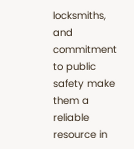locksmiths, and commitment to public safety make them a reliable resource in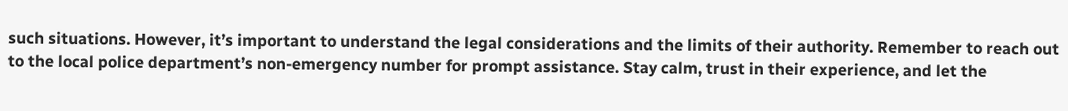such situations. However, it’s important to understand the legal considerations and the limits of their authority. Remember to reach out to the local police department’s non-emergency number for prompt assistance. Stay calm, trust in their experience, and let the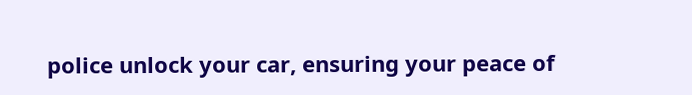police unlock your car, ensuring your peace of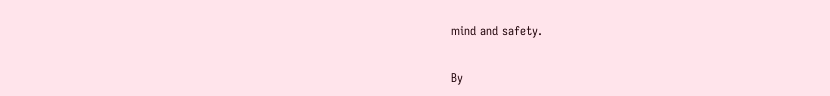mind and safety.

By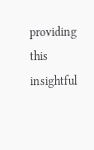providing this insightful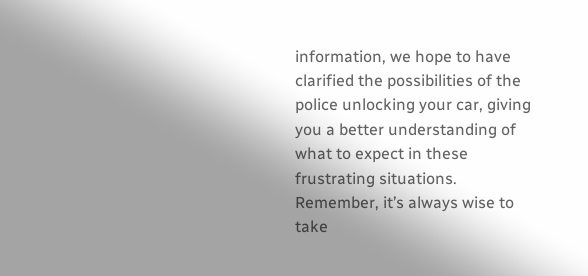information, we hope to have clarified the possibilities of the police unlocking your car, giving you a better understanding of what to expect in these frustrating situations. Remember, it’s always wise to take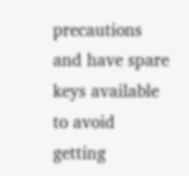precautions and have spare keys available to avoid getting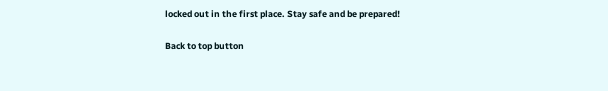locked out in the first place. Stay safe and be prepared!

Back to top button